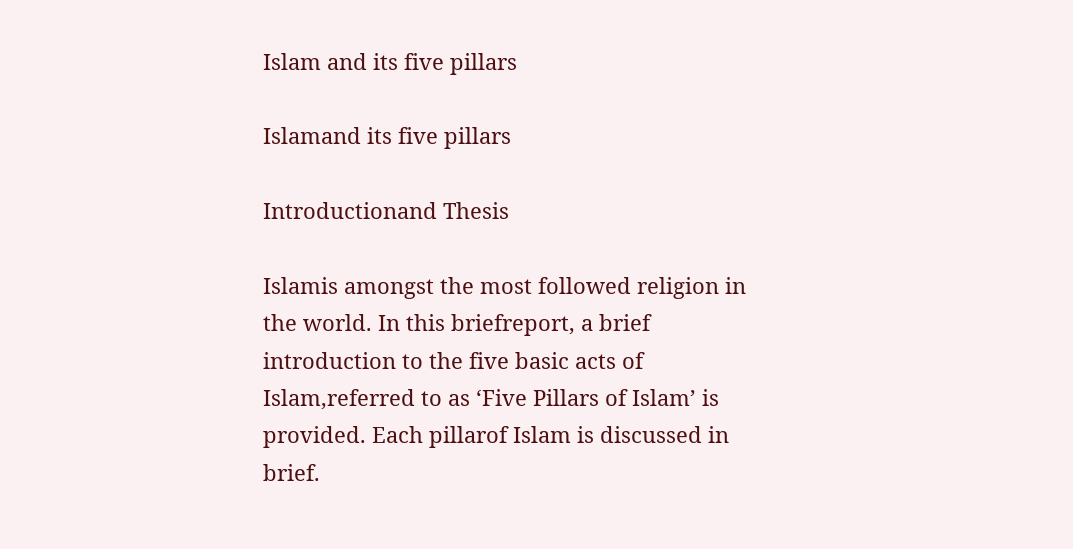Islam and its five pillars

Islamand its five pillars

Introductionand Thesis

Islamis amongst the most followed religion in the world. In this briefreport, a brief introduction to the five basic acts of Islam,referred to as ‘Five Pillars of Islam’ is provided. Each pillarof Islam is discussed in brief.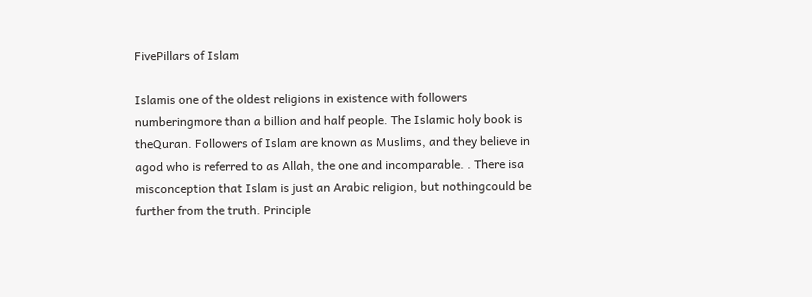FivePillars of Islam

Islamis one of the oldest religions in existence with followers numberingmore than a billion and half people. The Islamic holy book is theQuran. Followers of Islam are known as Muslims, and they believe in agod who is referred to as Allah, the one and incomparable. . There isa misconception that Islam is just an Arabic religion, but nothingcould be further from the truth. Principle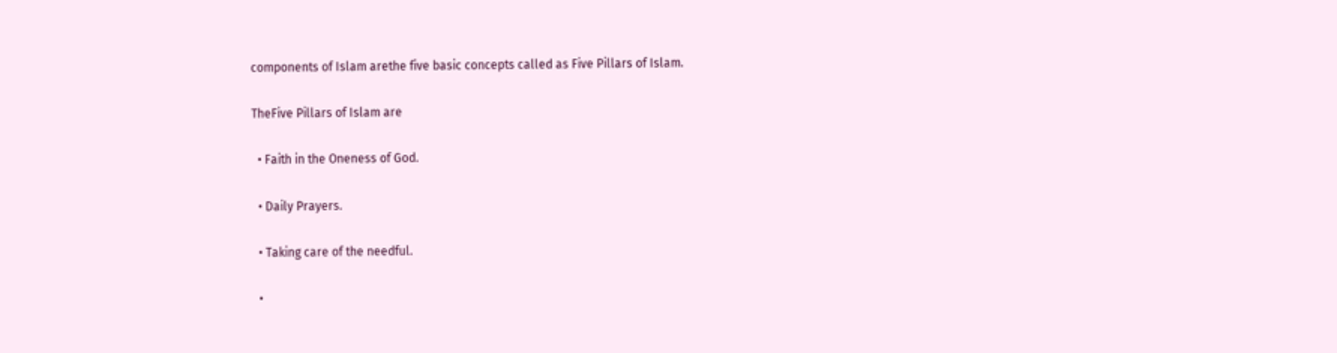components of Islam arethe five basic concepts called as Five Pillars of Islam.

TheFive Pillars of Islam are

  • Faith in the Oneness of God.

  • Daily Prayers.

  • Taking care of the needful.

  •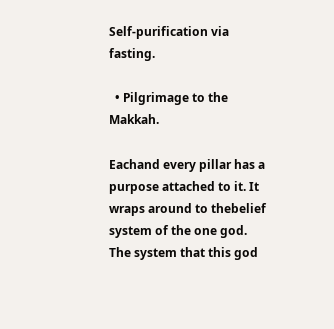Self-purification via fasting.

  • Pilgrimage to the Makkah.

Eachand every pillar has a purpose attached to it. It wraps around to thebelief system of the one god. The system that this god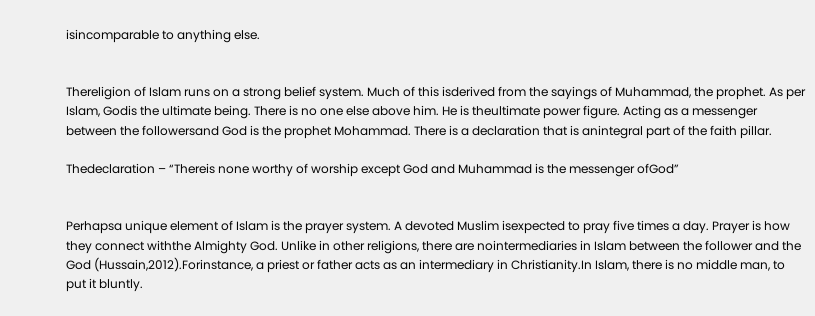isincomparable to anything else.


Thereligion of Islam runs on a strong belief system. Much of this isderived from the sayings of Muhammad, the prophet. As per Islam, Godis the ultimate being. There is no one else above him. He is theultimate power figure. Acting as a messenger between the followersand God is the prophet Mohammad. There is a declaration that is anintegral part of the faith pillar.

Thedeclaration – “Thereis none worthy of worship except God and Muhammad is the messenger ofGod”


Perhapsa unique element of Islam is the prayer system. A devoted Muslim isexpected to pray five times a day. Prayer is how they connect withthe Almighty God. Unlike in other religions, there are nointermediaries in Islam between the follower and the God (Hussain,2012).Forinstance, a priest or father acts as an intermediary in Christianity.In Islam, there is no middle man, to put it bluntly.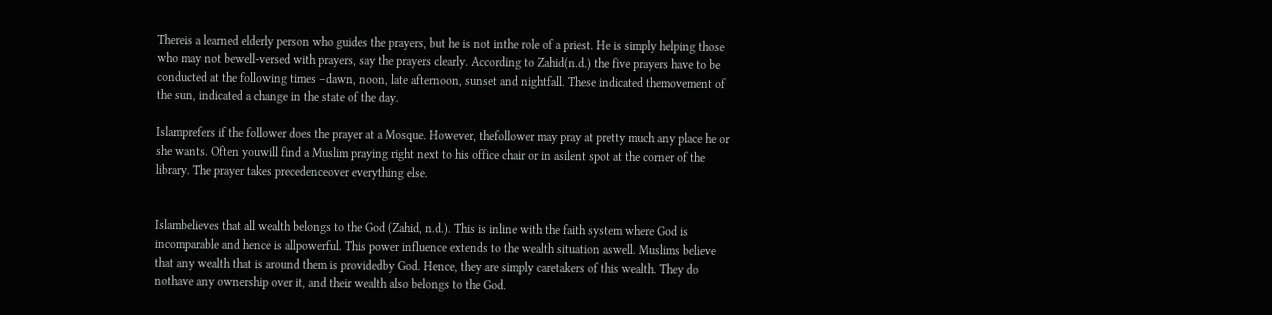Thereis a learned elderly person who guides the prayers, but he is not inthe role of a priest. He is simply helping those who may not bewell-versed with prayers, say the prayers clearly. According to Zahid(n.d.) the five prayers have to be conducted at the following times –dawn, noon, late afternoon, sunset and nightfall. These indicated themovement of the sun, indicated a change in the state of the day.

Islamprefers if the follower does the prayer at a Mosque. However, thefollower may pray at pretty much any place he or she wants. Often youwill find a Muslim praying right next to his office chair or in asilent spot at the corner of the library. The prayer takes precedenceover everything else.


Islambelieves that all wealth belongs to the God (Zahid, n.d.). This is inline with the faith system where God is incomparable and hence is allpowerful. This power influence extends to the wealth situation aswell. Muslims believe that any wealth that is around them is providedby God. Hence, they are simply caretakers of this wealth. They do nothave any ownership over it, and their wealth also belongs to the God.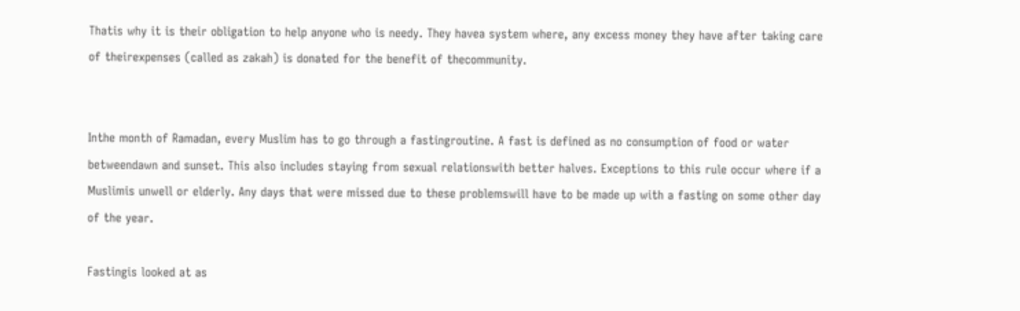Thatis why it is their obligation to help anyone who is needy. They havea system where, any excess money they have after taking care of theirexpenses (called as zakah) is donated for the benefit of thecommunity.


Inthe month of Ramadan, every Muslim has to go through a fastingroutine. A fast is defined as no consumption of food or water betweendawn and sunset. This also includes staying from sexual relationswith better halves. Exceptions to this rule occur where if a Muslimis unwell or elderly. Any days that were missed due to these problemswill have to be made up with a fasting on some other day of the year.

Fastingis looked at as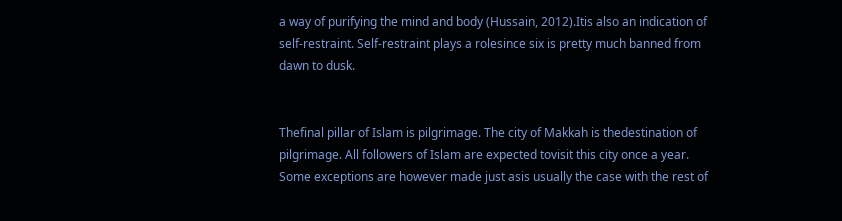a way of purifying the mind and body (Hussain, 2012).Itis also an indication of self-restraint. Self-restraint plays a rolesince six is pretty much banned from dawn to dusk.


Thefinal pillar of Islam is pilgrimage. The city of Makkah is thedestination of pilgrimage. All followers of Islam are expected tovisit this city once a year. Some exceptions are however made just asis usually the case with the rest of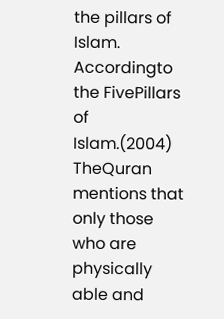the pillars of Islam. Accordingto the FivePillars of Islam.(2004) TheQuran mentions that only those who are physically able and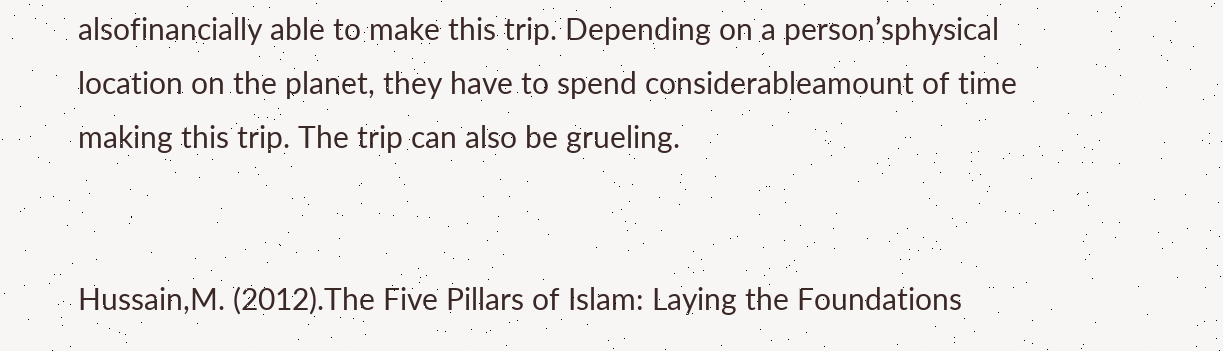alsofinancially able to make this trip. Depending on a person’sphysical location on the planet, they have to spend considerableamount of time making this trip. The trip can also be grueling.


Hussain,M. (2012).The Five Pillars of Islam: Laying the Foundations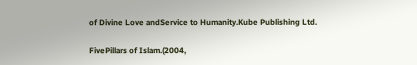of Divine Love andService to Humanity.Kube Publishing Ltd.

FivePillars of Islam.(2004,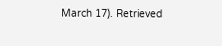March 17). Retrieved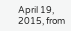April 19, 2015, from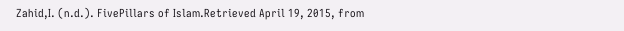Zahid,I. (n.d.). FivePillars of Islam.Retrieved April 19, 2015, from